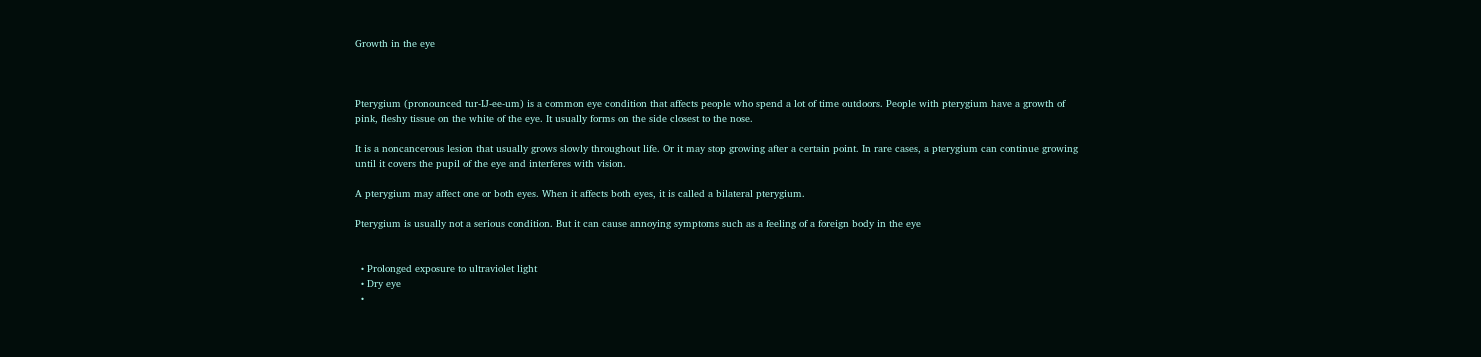Growth in the eye



Pterygium (pronounced tur-IJ-ee-um) is a common eye condition that affects people who spend a lot of time outdoors. People with pterygium have a growth of pink, fleshy tissue on the white of the eye. It usually forms on the side closest to the nose.

It is a noncancerous lesion that usually grows slowly throughout life. Or it may stop growing after a certain point. In rare cases, a pterygium can continue growing until it covers the pupil of the eye and interferes with vision.

A pterygium may affect one or both eyes. When it affects both eyes, it is called a bilateral pterygium.

Pterygium is usually not a serious condition. But it can cause annoying symptoms such as a feeling of a foreign body in the eye


  • Prolonged exposure to ultraviolet light
  • Dry eye
  •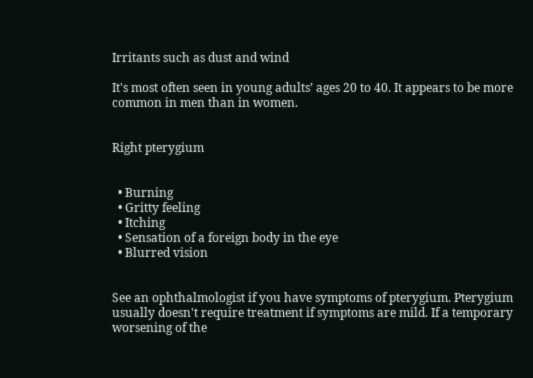Irritants such as dust and wind

It's most often seen in young adults’ ages 20 to 40. It appears to be more common in men than in women.


Right pterygium


  • Burning
  • Gritty feeling
  • Itching
  • Sensation of a foreign body in the eye
  • Blurred vision


See an ophthalmologist if you have symptoms of pterygium. Pterygium usually doesn't require treatment if symptoms are mild. If a temporary worsening of the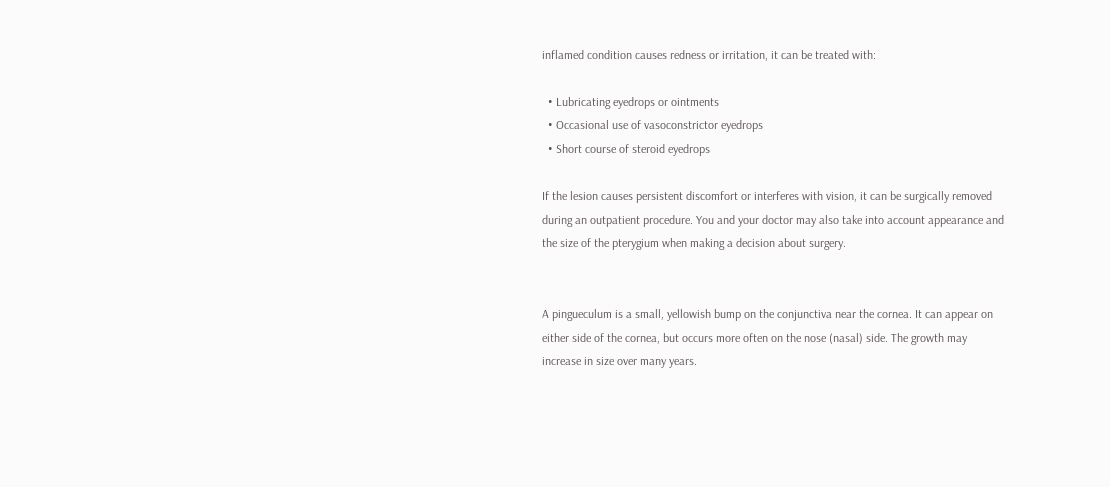inflamed condition causes redness or irritation, it can be treated with:

  • Lubricating eyedrops or ointments
  • Occasional use of vasoconstrictor eyedrops
  • Short course of steroid eyedrops

If the lesion causes persistent discomfort or interferes with vision, it can be surgically removed during an outpatient procedure. You and your doctor may also take into account appearance and the size of the pterygium when making a decision about surgery.


A pingueculum is a small, yellowish bump on the conjunctiva near the cornea. It can appear on either side of the cornea, but occurs more often on the nose (nasal) side. The growth may increase in size over many years.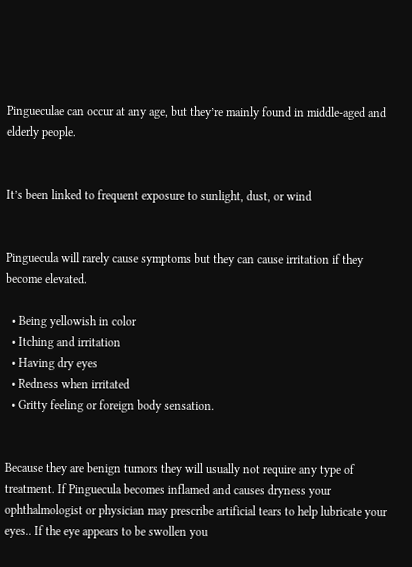Pingueculae can occur at any age, but they’re mainly found in middle-aged and elderly people.


It’s been linked to frequent exposure to sunlight, dust, or wind


Pinguecula will rarely cause symptoms but they can cause irritation if they become elevated.

  • Being yellowish in color
  • Itching and irritation
  • Having dry eyes
  • Redness when irritated
  • Gritty feeling or foreign body sensation.


Because they are benign tumors they will usually not require any type of treatment. If Pinguecula becomes inflamed and causes dryness your ophthalmologist or physician may prescribe artificial tears to help lubricate your eyes.. If the eye appears to be swollen you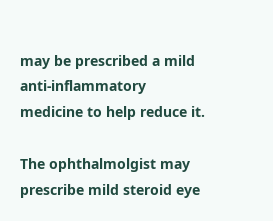may be prescribed a mild anti-inflammatory medicine to help reduce it.

The ophthalmolgist may prescribe mild steroid eye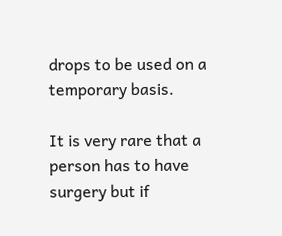drops to be used on a temporary basis.

It is very rare that a person has to have surgery but if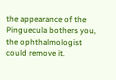the appearance of the Pinguecula bothers you, the ophthalmologist could remove it.